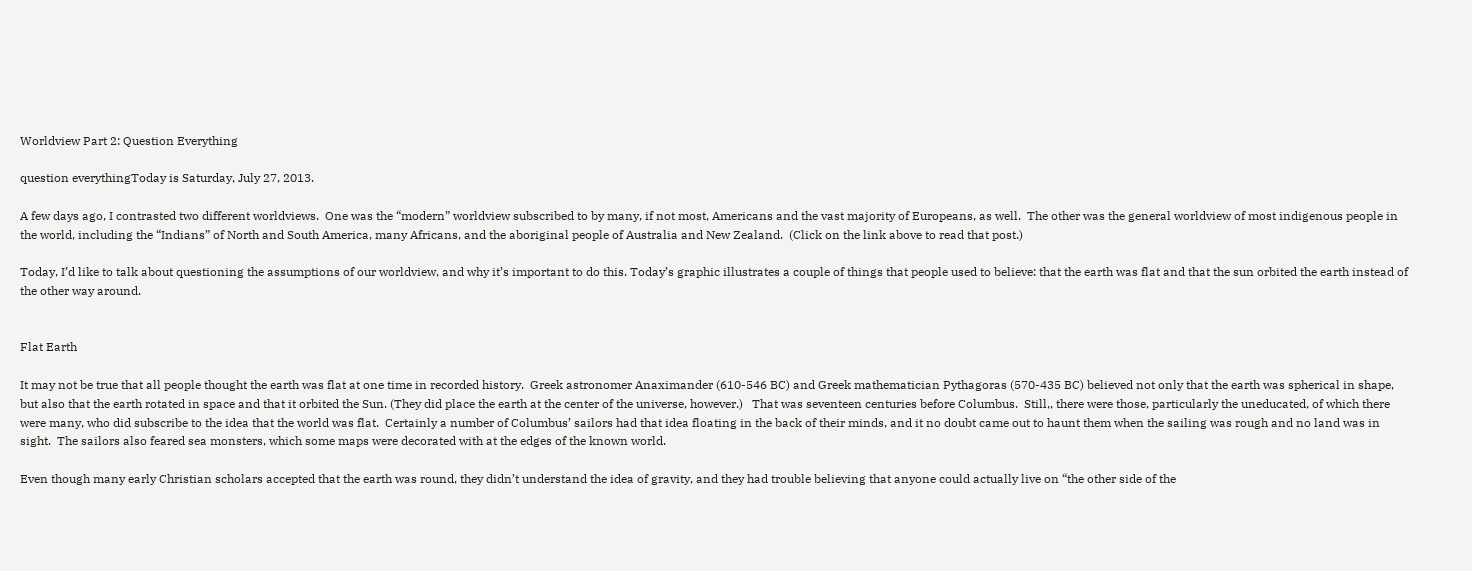Worldview Part 2: Question Everything

question everythingToday is Saturday, July 27, 2013.

A few days ago, I contrasted two different worldviews.  One was the “modern” worldview subscribed to by many, if not most, Americans and the vast majority of Europeans, as well.  The other was the general worldview of most indigenous people in the world, including the “Indians” of North and South America, many Africans, and the aboriginal people of Australia and New Zealand.  (Click on the link above to read that post.)

Today, I’d like to talk about questioning the assumptions of our worldview, and why it’s important to do this. Today’s graphic illustrates a couple of things that people used to believe: that the earth was flat and that the sun orbited the earth instead of the other way around.


Flat Earth

It may not be true that all people thought the earth was flat at one time in recorded history.  Greek astronomer Anaximander (610-546 BC) and Greek mathematician Pythagoras (570-435 BC) believed not only that the earth was spherical in shape, but also that the earth rotated in space and that it orbited the Sun. (They did place the earth at the center of the universe, however.)   That was seventeen centuries before Columbus.  Still,, there were those, particularly the uneducated, of which there were many, who did subscribe to the idea that the world was flat.  Certainly a number of Columbus’ sailors had that idea floating in the back of their minds, and it no doubt came out to haunt them when the sailing was rough and no land was in sight.  The sailors also feared sea monsters, which some maps were decorated with at the edges of the known world.

Even though many early Christian scholars accepted that the earth was round, they didn’t understand the idea of gravity, and they had trouble believing that anyone could actually live on “the other side of the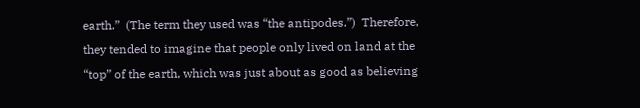earth.”  (The term they used was “the antipodes.”)  Therefore, they tended to imagine that people only lived on land at the “top” of the earth, which was just about as good as believing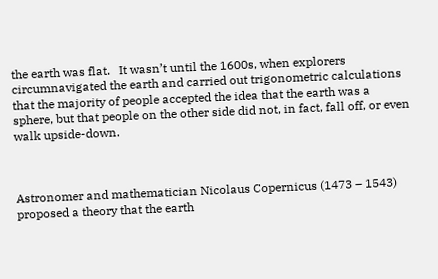the earth was flat.   It wasn’t until the 1600s, when explorers circumnavigated the earth and carried out trigonometric calculations that the majority of people accepted the idea that the earth was a sphere, but that people on the other side did not, in fact, fall off, or even walk upside-down.



Astronomer and mathematician Nicolaus Copernicus (1473 – 1543) proposed a theory that the earth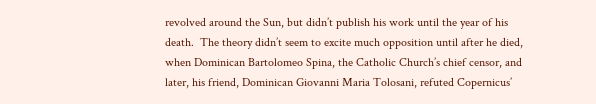revolved around the Sun, but didn’t publish his work until the year of his death.  The theory didn’t seem to excite much opposition until after he died, when Dominican Bartolomeo Spina, the Catholic Church’s chief censor, and later, his friend, Dominican Giovanni Maria Tolosani, refuted Copernicus’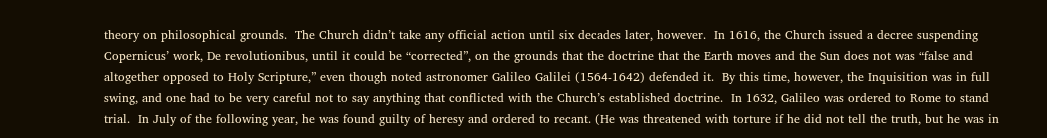theory on philosophical grounds.  The Church didn’t take any official action until six decades later, however.  In 1616, the Church issued a decree suspending Copernicus’ work, De revolutionibus, until it could be “corrected”, on the grounds that the doctrine that the Earth moves and the Sun does not was “false and altogether opposed to Holy Scripture,” even though noted astronomer Galileo Galilei (1564-1642) defended it.  By this time, however, the Inquisition was in full swing, and one had to be very careful not to say anything that conflicted with the Church’s established doctrine.  In 1632, Galileo was ordered to Rome to stand trial.  In July of the following year, he was found guilty of heresy and ordered to recant. (He was threatened with torture if he did not tell the truth, but he was in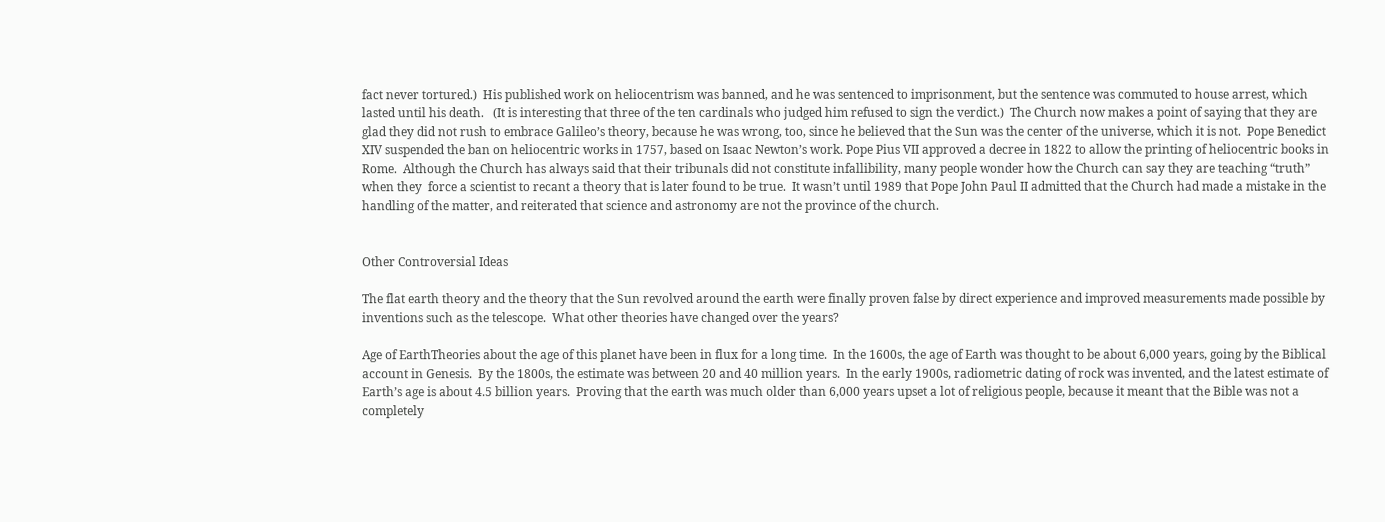fact never tortured.)  His published work on heliocentrism was banned, and he was sentenced to imprisonment, but the sentence was commuted to house arrest, which lasted until his death.   (It is interesting that three of the ten cardinals who judged him refused to sign the verdict.)  The Church now makes a point of saying that they are glad they did not rush to embrace Galileo’s theory, because he was wrong, too, since he believed that the Sun was the center of the universe, which it is not.  Pope Benedict XIV suspended the ban on heliocentric works in 1757, based on Isaac Newton’s work. Pope Pius VII approved a decree in 1822 to allow the printing of heliocentric books in Rome.  Although the Church has always said that their tribunals did not constitute infallibility, many people wonder how the Church can say they are teaching “truth” when they  force a scientist to recant a theory that is later found to be true.  It wasn’t until 1989 that Pope John Paul II admitted that the Church had made a mistake in the handling of the matter, and reiterated that science and astronomy are not the province of the church.


Other Controversial Ideas

The flat earth theory and the theory that the Sun revolved around the earth were finally proven false by direct experience and improved measurements made possible by inventions such as the telescope.  What other theories have changed over the years?

Age of EarthTheories about the age of this planet have been in flux for a long time.  In the 1600s, the age of Earth was thought to be about 6,000 years, going by the Biblical account in Genesis.  By the 1800s, the estimate was between 20 and 40 million years.  In the early 1900s, radiometric dating of rock was invented, and the latest estimate of Earth’s age is about 4.5 billion years.  Proving that the earth was much older than 6,000 years upset a lot of religious people, because it meant that the Bible was not a completely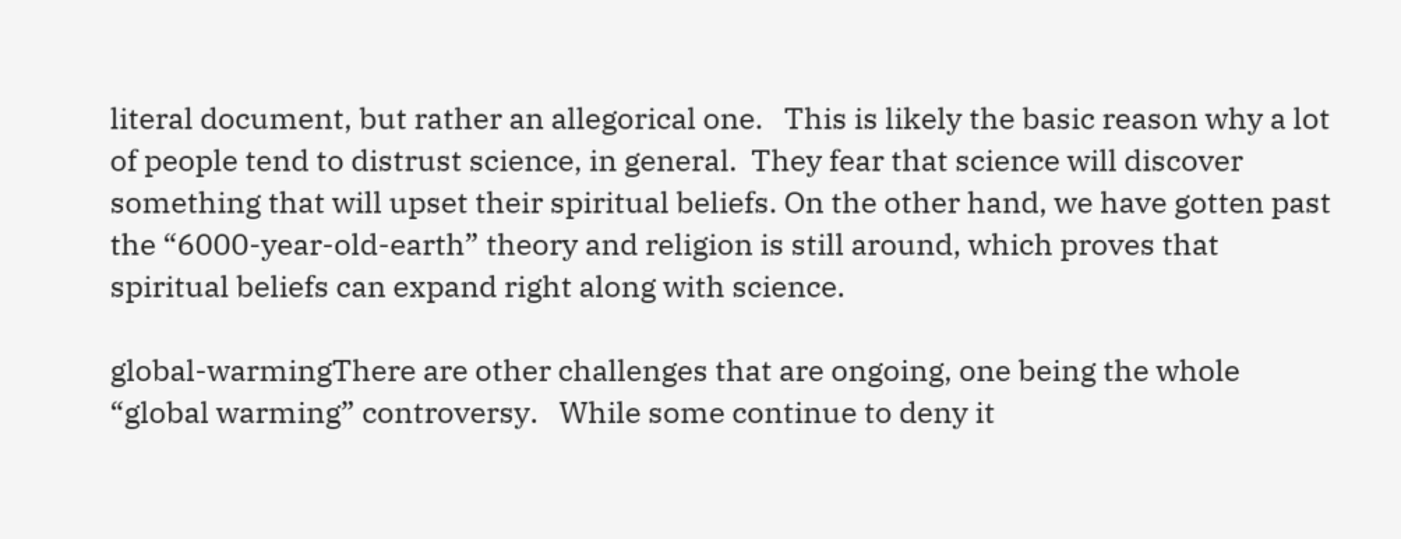literal document, but rather an allegorical one.   This is likely the basic reason why a lot of people tend to distrust science, in general.  They fear that science will discover something that will upset their spiritual beliefs. On the other hand, we have gotten past the “6000-year-old-earth” theory and religion is still around, which proves that spiritual beliefs can expand right along with science.

global-warmingThere are other challenges that are ongoing, one being the whole “global warming” controversy.   While some continue to deny it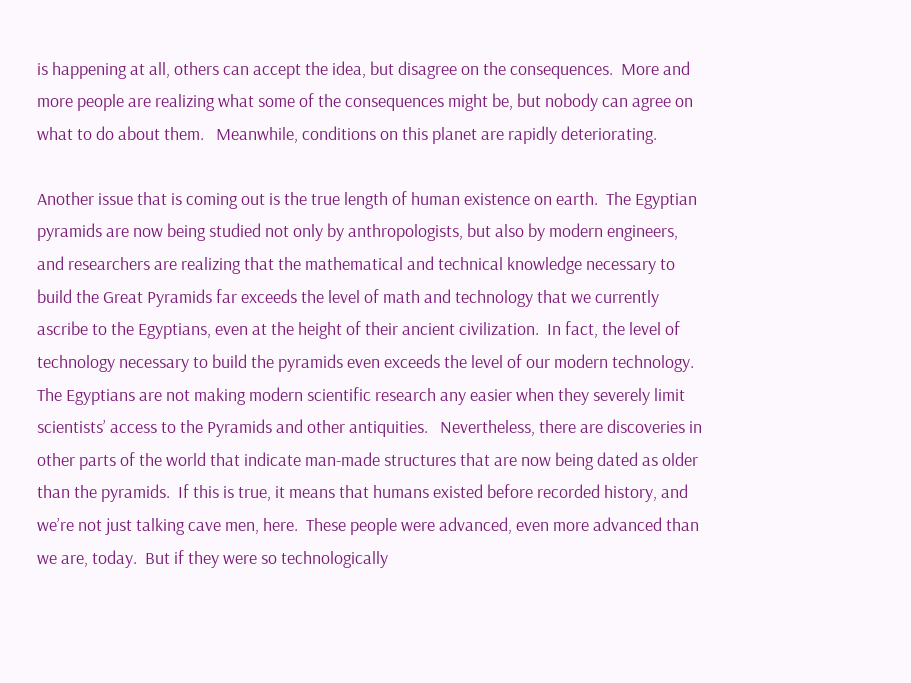is happening at all, others can accept the idea, but disagree on the consequences.  More and more people are realizing what some of the consequences might be, but nobody can agree on what to do about them.   Meanwhile, conditions on this planet are rapidly deteriorating.

Another issue that is coming out is the true length of human existence on earth.  The Egyptian pyramids are now being studied not only by anthropologists, but also by modern engineers, and researchers are realizing that the mathematical and technical knowledge necessary to build the Great Pyramids far exceeds the level of math and technology that we currently ascribe to the Egyptians, even at the height of their ancient civilization.  In fact, the level of technology necessary to build the pyramids even exceeds the level of our modern technology.  The Egyptians are not making modern scientific research any easier when they severely limit scientists’ access to the Pyramids and other antiquities.   Nevertheless, there are discoveries in other parts of the world that indicate man-made structures that are now being dated as older than the pyramids.  If this is true, it means that humans existed before recorded history, and we’re not just talking cave men, here.  These people were advanced, even more advanced than we are, today.  But if they were so technologically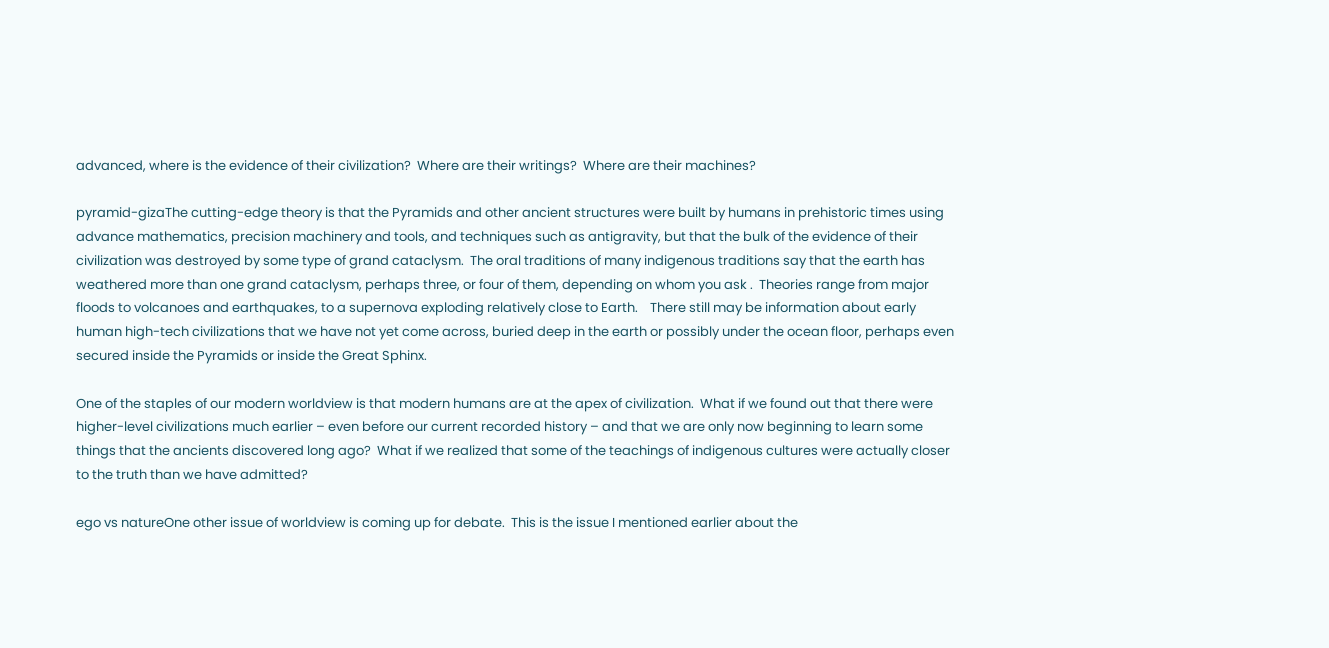advanced, where is the evidence of their civilization?  Where are their writings?  Where are their machines?

pyramid-gizaThe cutting-edge theory is that the Pyramids and other ancient structures were built by humans in prehistoric times using advance mathematics, precision machinery and tools, and techniques such as antigravity, but that the bulk of the evidence of their civilization was destroyed by some type of grand cataclysm.  The oral traditions of many indigenous traditions say that the earth has weathered more than one grand cataclysm, perhaps three, or four of them, depending on whom you ask .  Theories range from major floods to volcanoes and earthquakes, to a supernova exploding relatively close to Earth.    There still may be information about early human high-tech civilizations that we have not yet come across, buried deep in the earth or possibly under the ocean floor, perhaps even secured inside the Pyramids or inside the Great Sphinx.

One of the staples of our modern worldview is that modern humans are at the apex of civilization.  What if we found out that there were higher-level civilizations much earlier – even before our current recorded history – and that we are only now beginning to learn some things that the ancients discovered long ago?  What if we realized that some of the teachings of indigenous cultures were actually closer to the truth than we have admitted?

ego vs natureOne other issue of worldview is coming up for debate.  This is the issue I mentioned earlier about the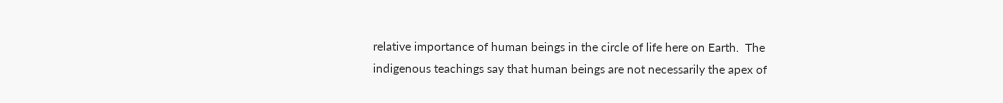relative importance of human beings in the circle of life here on Earth.  The indigenous teachings say that human beings are not necessarily the apex of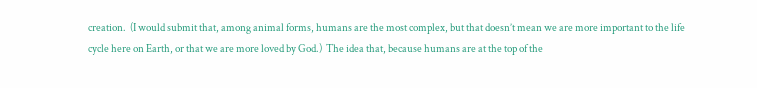creation.  (I would submit that, among animal forms, humans are the most complex, but that doesn’t mean we are more important to the life cycle here on Earth, or that we are more loved by God.)  The idea that, because humans are at the top of the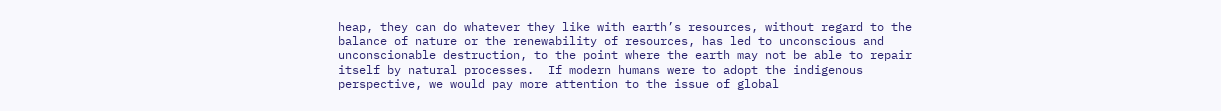heap, they can do whatever they like with earth’s resources, without regard to the balance of nature or the renewability of resources, has led to unconscious and unconscionable destruction, to the point where the earth may not be able to repair itself by natural processes.  If modern humans were to adopt the indigenous perspective, we would pay more attention to the issue of global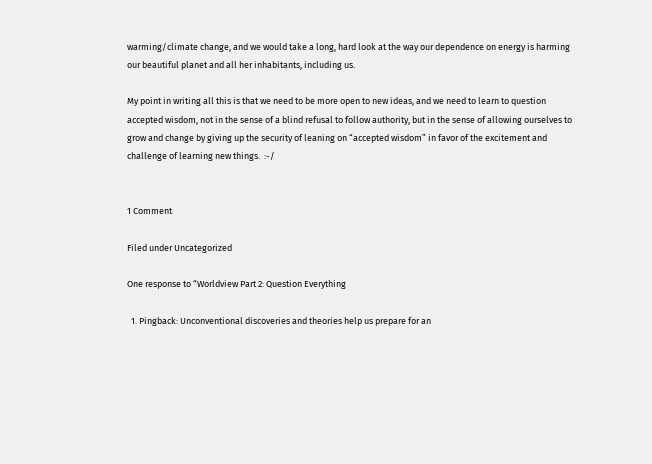warming/climate change, and we would take a long, hard look at the way our dependence on energy is harming our beautiful planet and all her inhabitants, including us.

My point in writing all this is that we need to be more open to new ideas, and we need to learn to question accepted wisdom, not in the sense of a blind refusal to follow authority, but in the sense of allowing ourselves to grow and change by giving up the security of leaning on “accepted wisdom” in favor of the excitement and challenge of learning new things.  :-/


1 Comment

Filed under Uncategorized

One response to “Worldview Part 2: Question Everything

  1. Pingback: Unconventional discoveries and theories help us prepare for an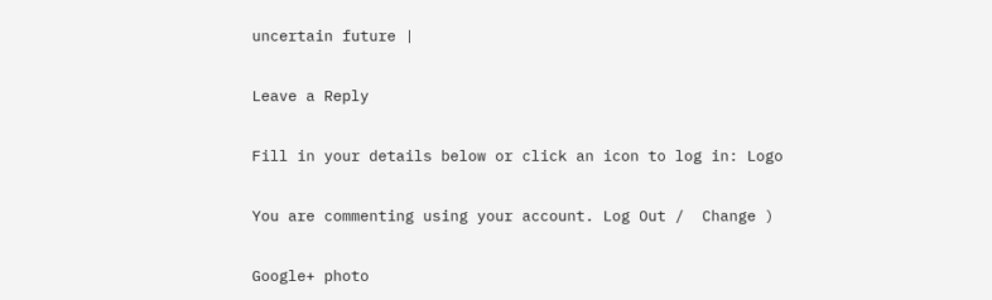uncertain future |

Leave a Reply

Fill in your details below or click an icon to log in: Logo

You are commenting using your account. Log Out /  Change )

Google+ photo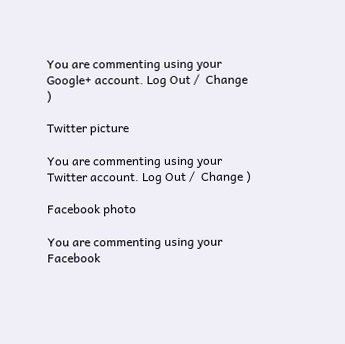You are commenting using your Google+ account. Log Out /  Change )

Twitter picture

You are commenting using your Twitter account. Log Out /  Change )

Facebook photo

You are commenting using your Facebook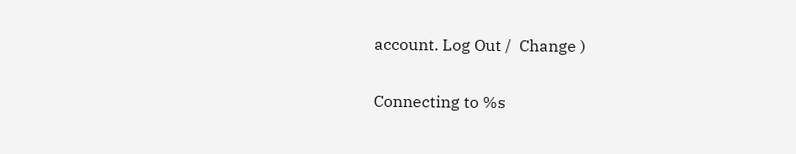account. Log Out /  Change )


Connecting to %s